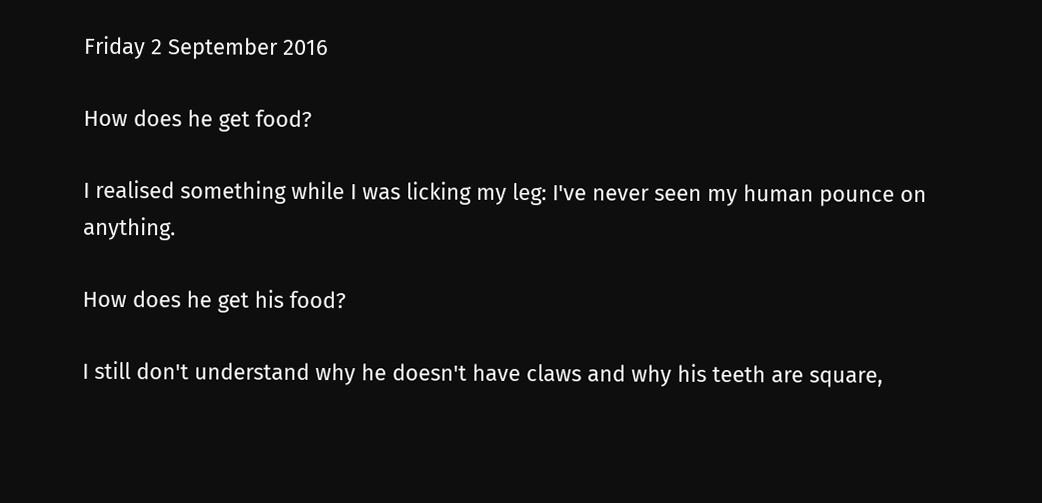Friday 2 September 2016

How does he get food?

I realised something while I was licking my leg: I've never seen my human pounce on anything.

How does he get his food?

I still don't understand why he doesn't have claws and why his teeth are square,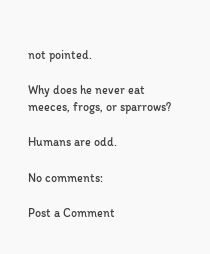not pointed.

Why does he never eat meeces, frogs, or sparrows?

Humans are odd.

No comments:

Post a Comment